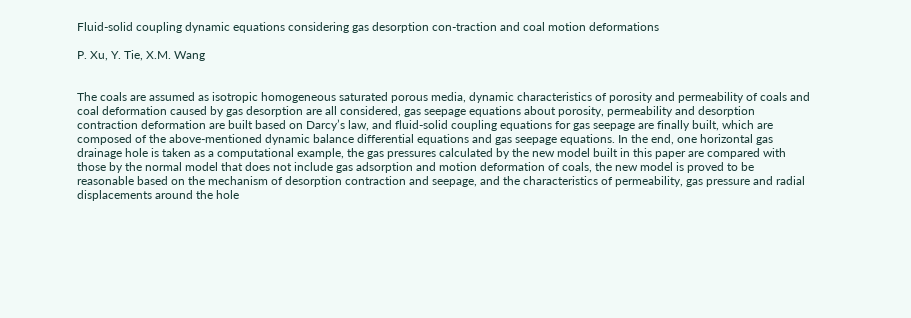Fluid-solid coupling dynamic equations considering gas desorption con-traction and coal motion deformations

P. Xu, Y. Tie, X.M. Wang


The coals are assumed as isotropic homogeneous saturated porous media, dynamic characteristics of porosity and permeability of coals and coal deformation caused by gas desorption are all considered, gas seepage equations about porosity, permeability and desorption contraction deformation are built based on Darcy’s law, and fluid-solid coupling equations for gas seepage are finally built, which are composed of the above-mentioned dynamic balance differential equations and gas seepage equations. In the end, one horizontal gas drainage hole is taken as a computational example, the gas pressures calculated by the new model built in this paper are compared with those by the normal model that does not include gas adsorption and motion deformation of coals, the new model is proved to be reasonable based on the mechanism of desorption contraction and seepage, and the characteristics of permeability, gas pressure and radial displacements around the hole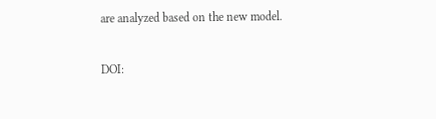are analyzed based on the new model.

DOI: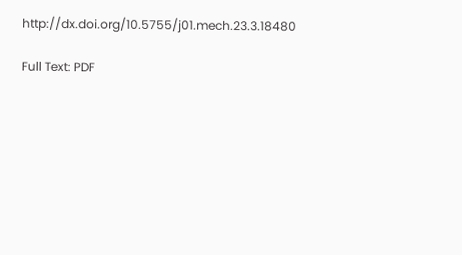http://dx.doi.org/10.5755/j01.mech.23.3.18480

Full Text: PDF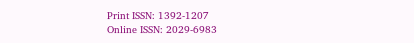Print ISSN: 1392-1207
Online ISSN: 2029-6983